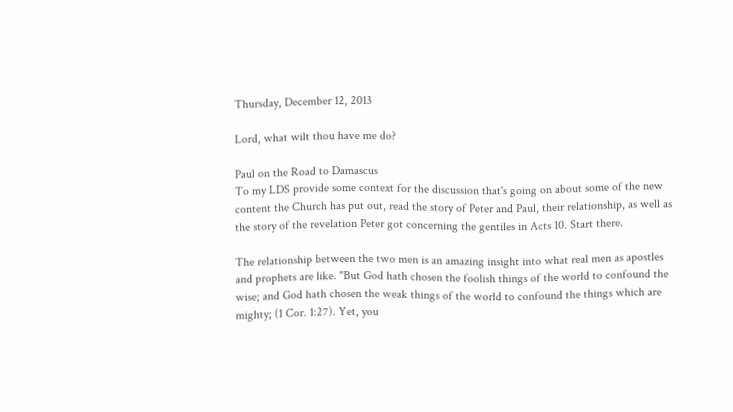Thursday, December 12, 2013

Lord, what wilt thou have me do?

Paul on the Road to Damascus
To my LDS provide some context for the discussion that's going on about some of the new content the Church has put out, read the story of Peter and Paul, their relationship, as well as the story of the revelation Peter got concerning the gentiles in Acts 10. Start there.

The relationship between the two men is an amazing insight into what real men as apostles and prophets are like. "But God hath chosen the foolish things of the world to confound the wise; and God hath chosen the weak things of the world to confound the things which are mighty; (1 Cor. 1:27). Yet, you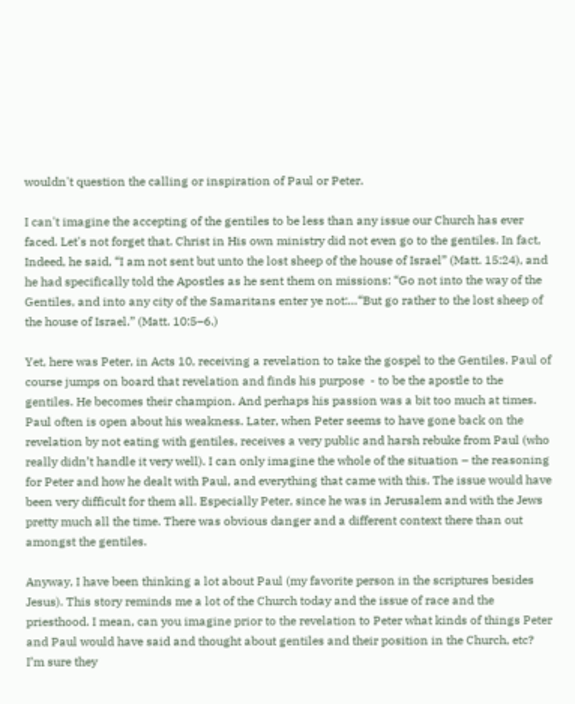wouldn't question the calling or inspiration of Paul or Peter.

I can't imagine the accepting of the gentiles to be less than any issue our Church has ever faced. Let's not forget that. Christ in His own ministry did not even go to the gentiles. In fact, Indeed, he said, “I am not sent but unto the lost sheep of the house of Israel” (Matt. 15:24), and he had specifically told the Apostles as he sent them on missions: “Go not into the way of the Gentiles, and into any city of the Samaritans enter ye not:…“But go rather to the lost sheep of the house of Israel.” (Matt. 10:5–6.)

Yet, here was Peter, in Acts 10, receiving a revelation to take the gospel to the Gentiles. Paul of course jumps on board that revelation and finds his purpose  - to be the apostle to the gentiles. He becomes their champion. And perhaps his passion was a bit too much at times. Paul often is open about his weakness. Later, when Peter seems to have gone back on the revelation by not eating with gentiles, receives a very public and harsh rebuke from Paul (who really didn’t handle it very well). I can only imagine the whole of the situation – the reasoning for Peter and how he dealt with Paul, and everything that came with this. The issue would have been very difficult for them all. Especially Peter, since he was in Jerusalem and with the Jews pretty much all the time. There was obvious danger and a different context there than out amongst the gentiles.

Anyway, I have been thinking a lot about Paul (my favorite person in the scriptures besides Jesus). This story reminds me a lot of the Church today and the issue of race and the priesthood. I mean, can you imagine prior to the revelation to Peter what kinds of things Peter and Paul would have said and thought about gentiles and their position in the Church, etc? I’m sure they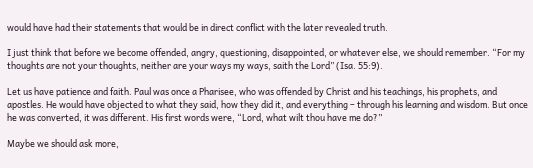would have had their statements that would be in direct conflict with the later revealed truth.

I just think that before we become offended, angry, questioning, disappointed, or whatever else, we should remember. “For my thoughts are not your thoughts, neither are your ways my ways, saith the Lord” (Isa. 55:9).

Let us have patience and faith. Paul was once a Pharisee, who was offended by Christ and his teachings, his prophets, and apostles. He would have objected to what they said, how they did it, and everything – through his learning and wisdom. But once he was converted, it was different. His first words were, “Lord, what wilt thou have me do?”

Maybe we should ask more,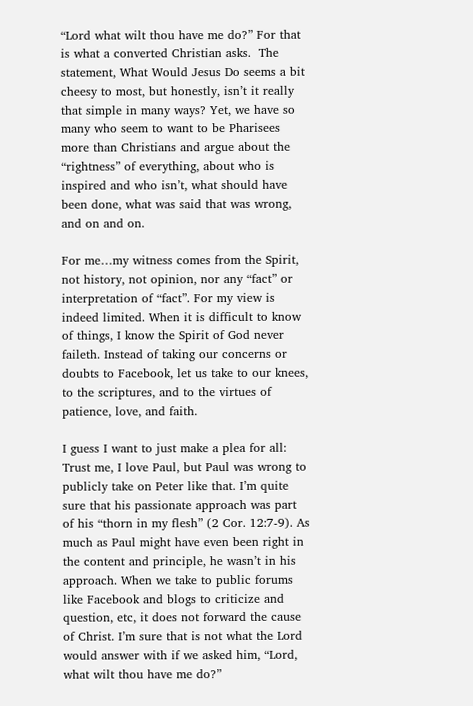“Lord what wilt thou have me do?” For that is what a converted Christian asks.  The statement, What Would Jesus Do seems a bit cheesy to most, but honestly, isn’t it really that simple in many ways? Yet, we have so many who seem to want to be Pharisees more than Christians and argue about the “rightness” of everything, about who is inspired and who isn’t, what should have been done, what was said that was wrong, and on and on.

For me…my witness comes from the Spirit, not history, not opinion, nor any “fact” or interpretation of “fact”. For my view is indeed limited. When it is difficult to know of things, I know the Spirit of God never faileth. Instead of taking our concerns or doubts to Facebook, let us take to our knees, to the scriptures, and to the virtues of patience, love, and faith.

I guess I want to just make a plea for all: Trust me, I love Paul, but Paul was wrong to publicly take on Peter like that. I’m quite sure that his passionate approach was part of his “thorn in my flesh” (2 Cor. 12:7-9). As much as Paul might have even been right in the content and principle, he wasn’t in his approach. When we take to public forums like Facebook and blogs to criticize and question, etc, it does not forward the cause of Christ. I’m sure that is not what the Lord would answer with if we asked him, “Lord, what wilt thou have me do?”